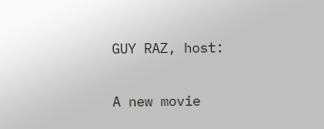GUY RAZ, host:

A new movie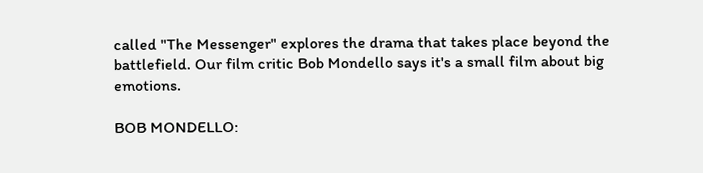called "The Messenger" explores the drama that takes place beyond the battlefield. Our film critic Bob Mondello says it's a small film about big emotions.

BOB MONDELLO: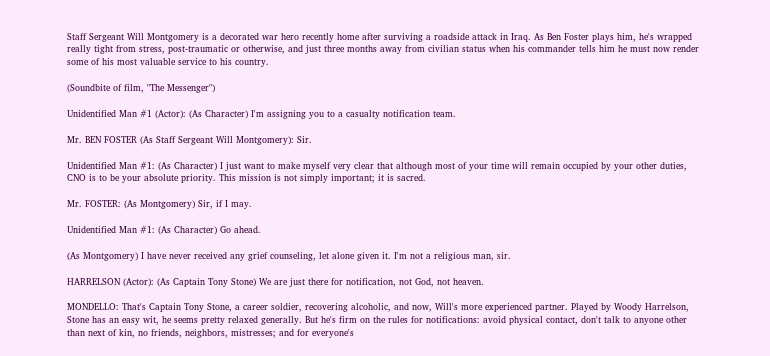Staff Sergeant Will Montgomery is a decorated war hero recently home after surviving a roadside attack in Iraq. As Ben Foster plays him, he's wrapped really tight from stress, post-traumatic or otherwise, and just three months away from civilian status when his commander tells him he must now render some of his most valuable service to his country.

(Soundbite of film, "The Messenger")

Unidentified Man #1 (Actor): (As Character) I'm assigning you to a casualty notification team.

Mr. BEN FOSTER (As Staff Sergeant Will Montgomery): Sir.

Unidentified Man #1: (As Character) I just want to make myself very clear that although most of your time will remain occupied by your other duties, CNO is to be your absolute priority. This mission is not simply important; it is sacred.

Mr. FOSTER: (As Montgomery) Sir, if I may.

Unidentified Man #1: (As Character) Go ahead.

(As Montgomery) I have never received any grief counseling, let alone given it. I'm not a religious man, sir.

HARRELSON (Actor): (As Captain Tony Stone) We are just there for notification, not God, not heaven.

MONDELLO: That's Captain Tony Stone, a career soldier, recovering alcoholic, and now, Will's more experienced partner. Played by Woody Harrelson, Stone has an easy wit, he seems pretty relaxed generally. But he's firm on the rules for notifications: avoid physical contact, don't talk to anyone other than next of kin, no friends, neighbors, mistresses; and for everyone's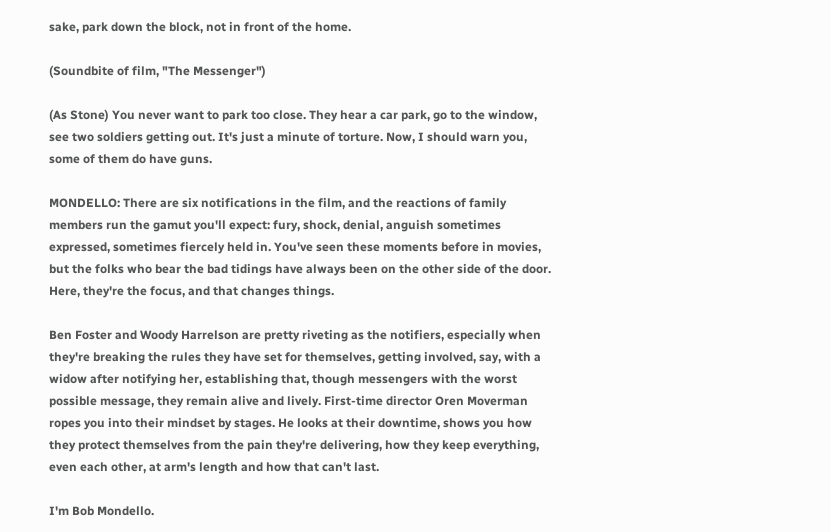sake, park down the block, not in front of the home.

(Soundbite of film, "The Messenger")

(As Stone) You never want to park too close. They hear a car park, go to the window, see two soldiers getting out. It's just a minute of torture. Now, I should warn you, some of them do have guns.

MONDELLO: There are six notifications in the film, and the reactions of family members run the gamut you'll expect: fury, shock, denial, anguish sometimes expressed, sometimes fiercely held in. You've seen these moments before in movies, but the folks who bear the bad tidings have always been on the other side of the door. Here, they're the focus, and that changes things.

Ben Foster and Woody Harrelson are pretty riveting as the notifiers, especially when they're breaking the rules they have set for themselves, getting involved, say, with a widow after notifying her, establishing that, though messengers with the worst possible message, they remain alive and lively. First-time director Oren Moverman ropes you into their mindset by stages. He looks at their downtime, shows you how they protect themselves from the pain they're delivering, how they keep everything, even each other, at arm's length and how that can't last.

I'm Bob Mondello.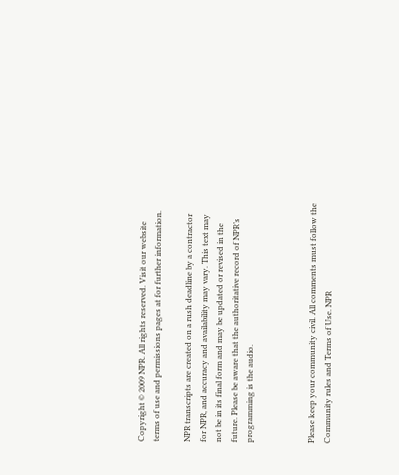Copyright © 2009 NPR. All rights reserved. Visit our website terms of use and permissions pages at for further information.

NPR transcripts are created on a rush deadline by a contractor for NPR, and accuracy and availability may vary. This text may not be in its final form and may be updated or revised in the future. Please be aware that the authoritative record of NPR’s programming is the audio.



Please keep your community civil. All comments must follow the Community rules and Terms of Use. NPR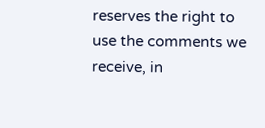reserves the right to use the comments we receive, in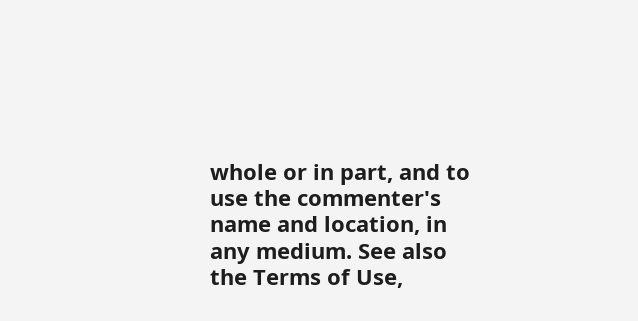whole or in part, and to use the commenter's name and location, in any medium. See also the Terms of Use,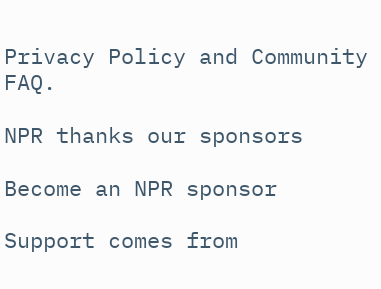Privacy Policy and Community FAQ.

NPR thanks our sponsors

Become an NPR sponsor

Support comes from